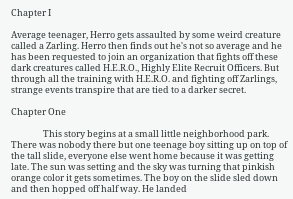Chapter I

Average teenager, Herro gets assaulted by some weird creature called a Zarling. Herro then finds out he's not so average and he has been requested to join an organization that fights off these dark creatures called H.E.R.O., Highly Elite Recruit Officers. But through all the training with H.E.R.O. and fighting off Zarlings, strange events transpire that are tied to a darker secret.

Chapter One

                This story begins at a small little neighborhood park. There was nobody there but one teenage boy sitting up on top of the tall slide, everyone else went home because it was getting late. The sun was setting and the sky was turning that pinkish orange color it gets sometimes. The boy on the slide sled down and then hopped off half way. He landed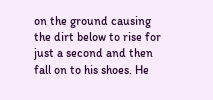on the ground causing the dirt below to rise for just a second and then fall on to his shoes. He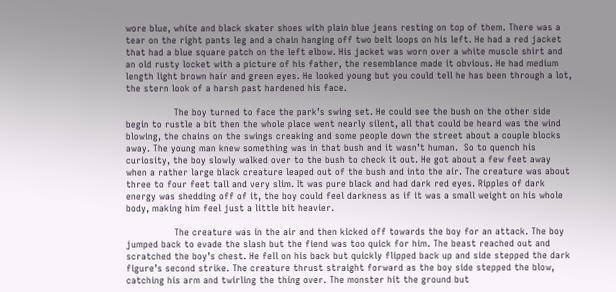wore blue, white and black skater shoes with plain blue jeans resting on top of them. There was a tear on the right pants leg and a chain hanging off two belt loops on his left. He had a red jacket that had a blue square patch on the left elbow. His jacket was worn over a white muscle shirt and an old rusty locket with a picture of his father, the resemblance made it obvious. He had medium length light brown hair and green eyes. He looked young but you could tell he has been through a lot, the stern look of a harsh past hardened his face.

                The boy turned to face the park’s swing set. He could see the bush on the other side begin to rustle a bit then the whole place went nearly silent, all that could be heard was the wind blowing, the chains on the swings creaking and some people down the street about a couple blocks away. The young man knew something was in that bush and it wasn’t human.  So to quench his curiosity, the boy slowly walked over to the bush to check it out. He got about a few feet away when a rather large black creature leaped out of the bush and into the air. The creature was about three to four feet tall and very slim. It was pure black and had dark red eyes. Ripples of dark energy was shedding off of it, the boy could feel darkness as if it was a small weight on his whole body, making him feel just a little bit heavier.

                The creature was in the air and then kicked off towards the boy for an attack. The boy jumped back to evade the slash but the fiend was too quick for him. The beast reached out and scratched the boy’s chest. He fell on his back but quickly flipped back up and side stepped the dark figure’s second strike. The creature thrust straight forward as the boy side stepped the blow, catching his arm and twirling the thing over. The monster hit the ground but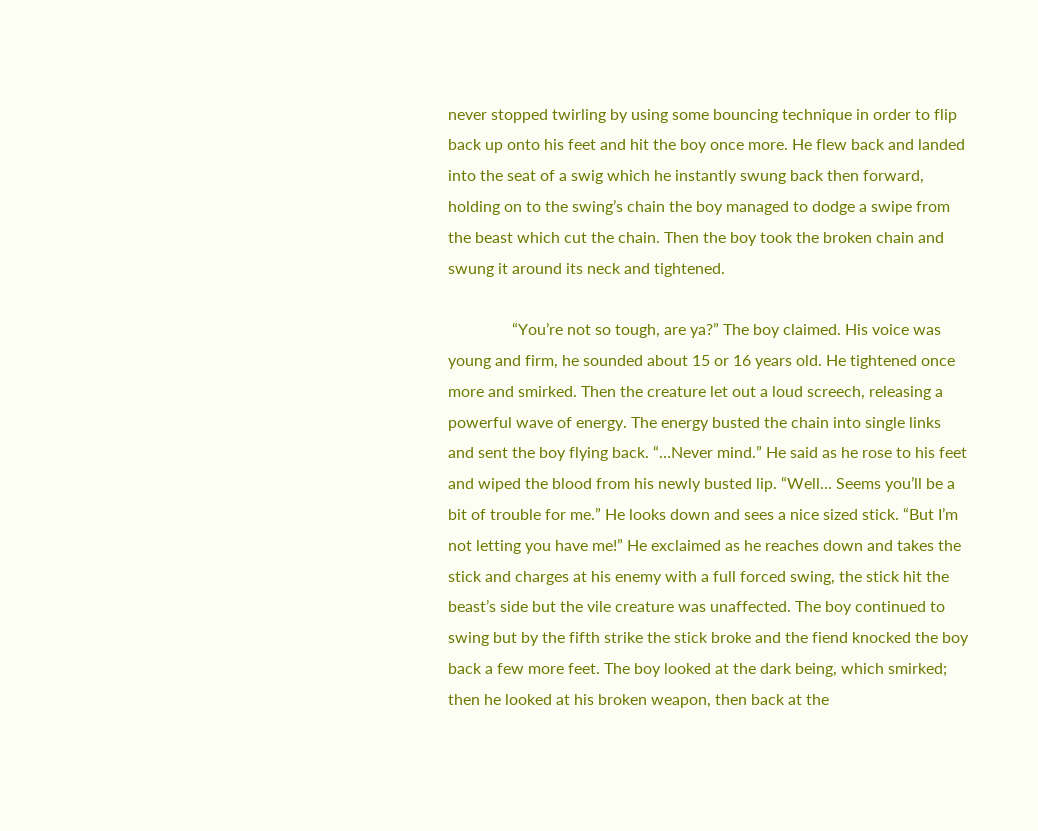never stopped twirling by using some bouncing technique in order to flip back up onto his feet and hit the boy once more. He flew back and landed into the seat of a swig which he instantly swung back then forward, holding on to the swing’s chain the boy managed to dodge a swipe from the beast which cut the chain. Then the boy took the broken chain and swung it around its neck and tightened.

                “You’re not so tough, are ya?” The boy claimed. His voice was young and firm, he sounded about 15 or 16 years old. He tightened once more and smirked. Then the creature let out a loud screech, releasing a powerful wave of energy. The energy busted the chain into single links and sent the boy flying back. “…Never mind.” He said as he rose to his feet and wiped the blood from his newly busted lip. “Well… Seems you’ll be a bit of trouble for me.” He looks down and sees a nice sized stick. “But I’m not letting you have me!” He exclaimed as he reaches down and takes the stick and charges at his enemy with a full forced swing, the stick hit the beast’s side but the vile creature was unaffected. The boy continued to swing but by the fifth strike the stick broke and the fiend knocked the boy back a few more feet. The boy looked at the dark being, which smirked; then he looked at his broken weapon, then back at the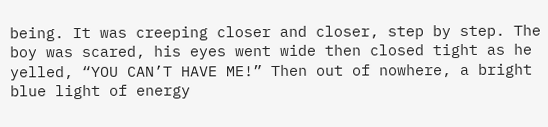being. It was creeping closer and closer, step by step. The boy was scared, his eyes went wide then closed tight as he yelled, “YOU CAN’T HAVE ME!” Then out of nowhere, a bright blue light of energy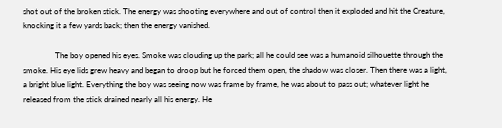shot out of the broken stick. The energy was shooting everywhere and out of control then it exploded and hit the Creature, knocking it a few yards back; then the energy vanished.

                The boy opened his eyes. Smoke was clouding up the park; all he could see was a humanoid silhouette through the smoke. His eye lids grew heavy and began to droop but he forced them open, the shadow was closer. Then there was a light, a bright blue light. Everything the boy was seeing now was frame by frame, he was about to pass out; whatever light he released from the stick drained nearly all his energy. He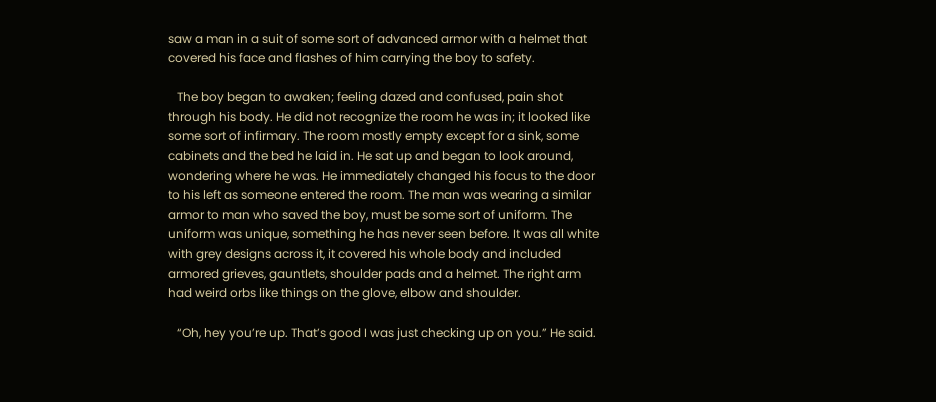saw a man in a suit of some sort of advanced armor with a helmet that covered his face and flashes of him carrying the boy to safety.

   The boy began to awaken; feeling dazed and confused, pain shot through his body. He did not recognize the room he was in; it looked like some sort of infirmary. The room mostly empty except for a sink, some cabinets and the bed he laid in. He sat up and began to look around, wondering where he was. He immediately changed his focus to the door to his left as someone entered the room. The man was wearing a similar armor to man who saved the boy, must be some sort of uniform. The uniform was unique, something he has never seen before. It was all white with grey designs across it, it covered his whole body and included armored grieves, gauntlets, shoulder pads and a helmet. The right arm had weird orbs like things on the glove, elbow and shoulder.

   “Oh, hey you’re up. That’s good I was just checking up on you.” He said.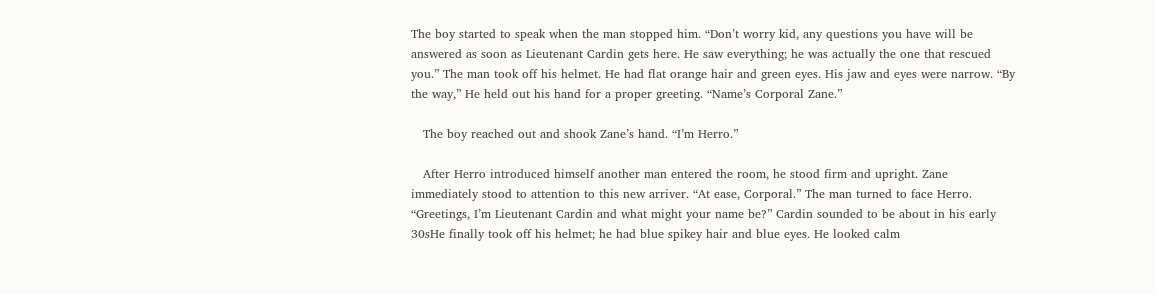The boy started to speak when the man stopped him. “Don’t worry kid, any questions you have will be answered as soon as Lieutenant Cardin gets here. He saw everything; he was actually the one that rescued you.” The man took off his helmet. He had flat orange hair and green eyes. His jaw and eyes were narrow. “By the way,” He held out his hand for a proper greeting. “Name’s Corporal Zane.”

   The boy reached out and shook Zane’s hand. “I’m Herro.”

   After Herro introduced himself another man entered the room, he stood firm and upright. Zane immediately stood to attention to this new arriver. “At ease, Corporal.” The man turned to face Herro. “Greetings, I’m Lieutenant Cardin and what might your name be?” Cardin sounded to be about in his early 30sHe finally took off his helmet; he had blue spikey hair and blue eyes. He looked calm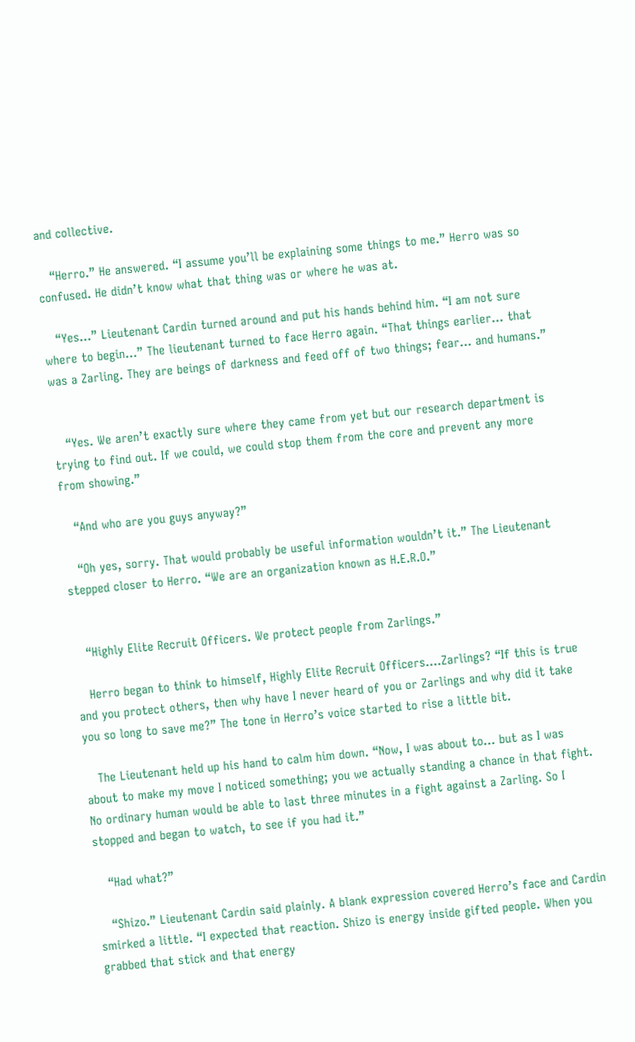and collective.

   “Herro.” He answered. “I assume you’ll be explaining some things to me.” Herro was so confused. He didn’t know what that thing was or where he was at.

   “Yes…” Lieutenant Cardin turned around and put his hands behind him. “I am not sure where to begin…” The lieutenant turned to face Herro again. “That things earlier… that was a Zarling. They are beings of darkness and feed off of two things; fear… and humans.”


   “Yes. We aren’t exactly sure where they came from yet but our research department is trying to find out. If we could, we could stop them from the core and prevent any more from showing.”

   “And who are you guys anyway?”

   “Oh yes, sorry. That would probably be useful information wouldn’t it.” The Lieutenant stepped closer to Herro. “We are an organization known as H.E.R.O.”


   “Highly Elite Recruit Officers. We protect people from Zarlings.”

   Herro began to think to himself, Highly Elite Recruit Officers….Zarlings? “If this is true and you protect others, then why have I never heard of you or Zarlings and why did it take you so long to save me?” The tone in Herro’s voice started to rise a little bit.

   The Lieutenant held up his hand to calm him down. “Now, I was about to… but as I was about to make my move I noticed something; you we actually standing a chance in that fight. No ordinary human would be able to last three minutes in a fight against a Zarling. So I stopped and began to watch, to see if you had it.”

   “Had what?”

   “Shizo.” Lieutenant Cardin said plainly. A blank expression covered Herro’s face and Cardin smirked a little. “I expected that reaction. Shizo is energy inside gifted people. When you grabbed that stick and that energy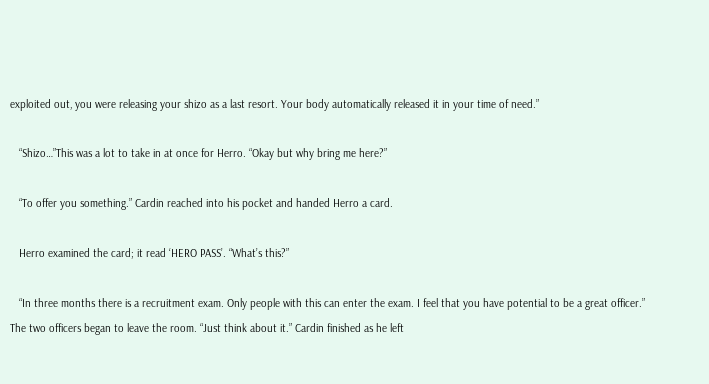exploited out, you were releasing your shizo as a last resort. Your body automatically released it in your time of need.”

   “Shizo…”This was a lot to take in at once for Herro. “Okay but why bring me here?”

   “To offer you something.” Cardin reached into his pocket and handed Herro a card.

   Herro examined the card; it read ‘HERO PASS’. “What’s this?”

   “In three months there is a recruitment exam. Only people with this can enter the exam. I feel that you have potential to be a great officer.” The two officers began to leave the room. “Just think about it.” Cardin finished as he left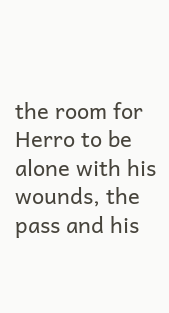the room for Herro to be alone with his wounds, the pass and his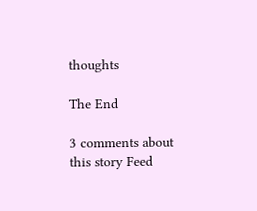thoughts

The End

3 comments about this story Feed